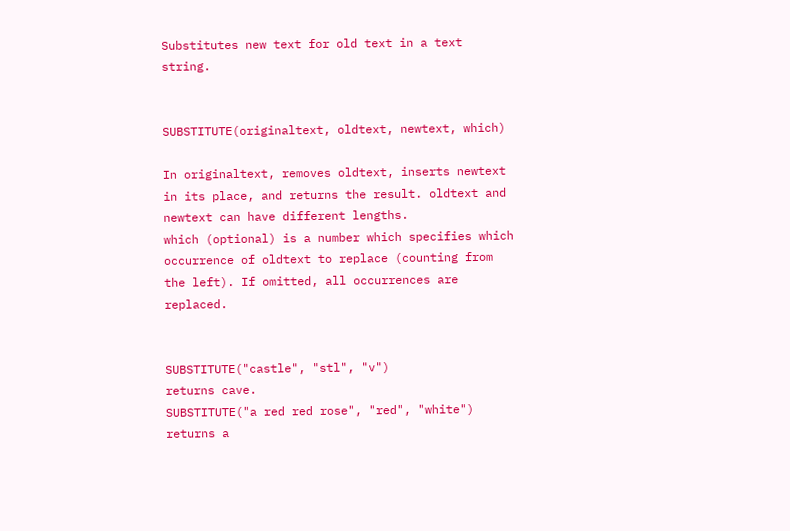Substitutes new text for old text in a text string.


SUBSTITUTE(originaltext, oldtext, newtext, which)

In originaltext, removes oldtext, inserts newtext in its place, and returns the result. oldtext and newtext can have different lengths.
which (optional) is a number which specifies which occurrence of oldtext to replace (counting from the left). If omitted, all occurrences are replaced.


SUBSTITUTE("castle", "stl", "v")
returns cave.
SUBSTITUTE("a red red rose", "red", "white")
returns a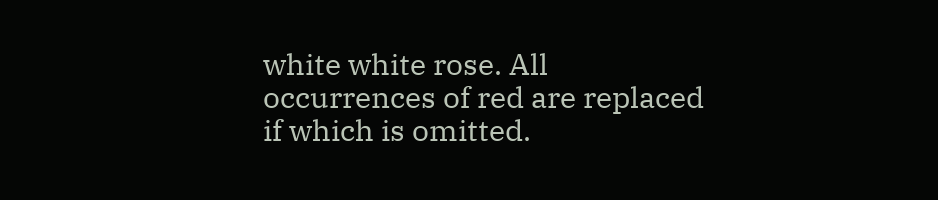white white rose. All occurrences of red are replaced if which is omitted.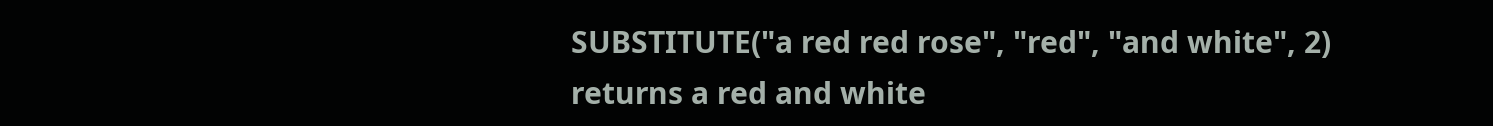SUBSTITUTE("a red red rose", "red", "and white", 2)
returns a red and white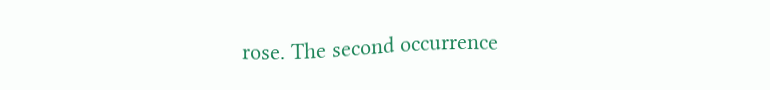rose. The second occurrence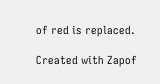of red is replaced.

Created with Zapof